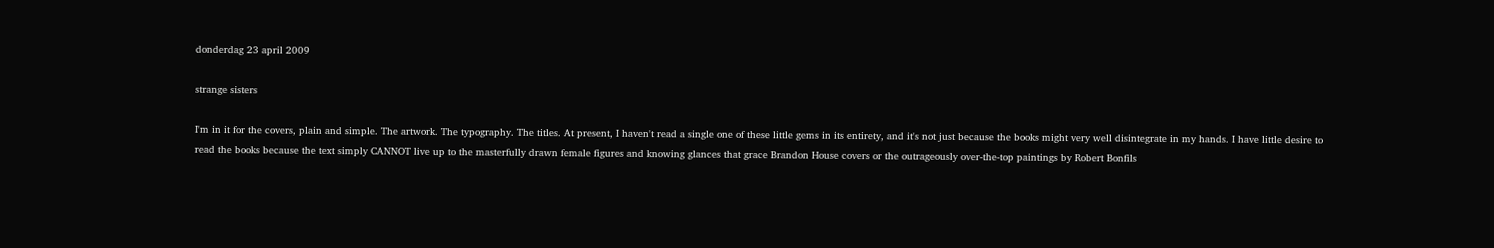donderdag 23 april 2009

strange sisters

I'm in it for the covers, plain and simple. The artwork. The typography. The titles. At present, I haven't read a single one of these little gems in its entirety, and it's not just because the books might very well disintegrate in my hands. I have little desire to read the books because the text simply CANNOT live up to the masterfully drawn female figures and knowing glances that grace Brandon House covers or the outrageously over-the-top paintings by Robert Bonfils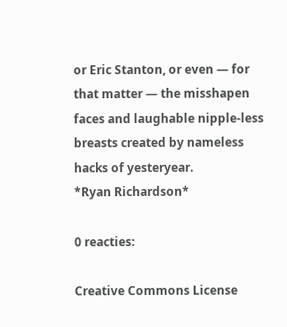or Eric Stanton, or even — for that matter — the misshapen faces and laughable nipple-less breasts created by nameless hacks of yesteryear.
*Ryan Richardson*

0 reacties:

Creative Commons License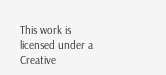This work is licensed under a Creative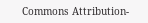Commons Attribution-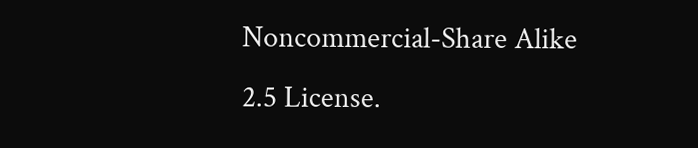Noncommercial-Share Alike 2.5 License.